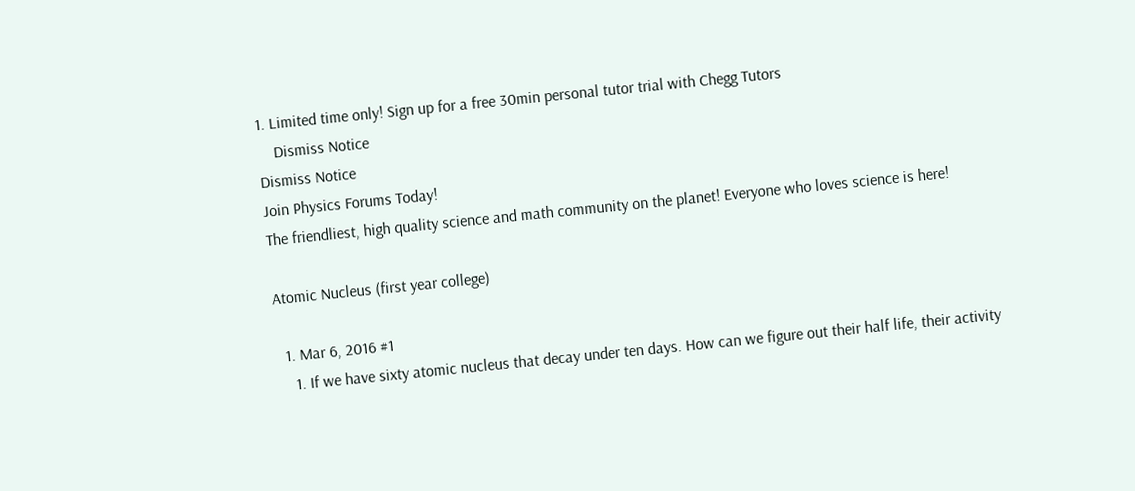1. Limited time only! Sign up for a free 30min personal tutor trial with Chegg Tutors
    Dismiss Notice
Dismiss Notice
Join Physics Forums Today!
The friendliest, high quality science and math community on the planet! Everyone who loves science is here!

Atomic Nucleus (first year college)

  1. Mar 6, 2016 #1
    1. If we have sixty atomic nucleus that decay under ten days. How can we figure out their half life, their activity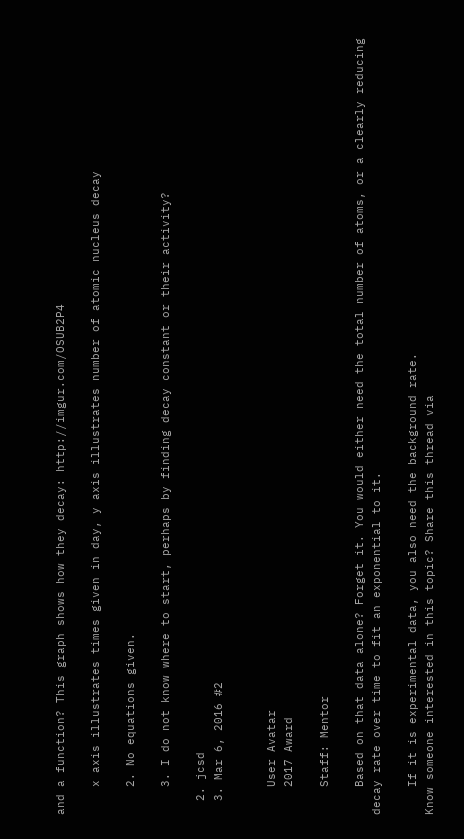and a function? This graph shows how they decay: http://imgur.com/OSUB2P4

    x axis illustrates times given in day, y axis illustrates number of atomic nucleus decay

    2. No equations given.

    3. I do not know where to start, perhaps by finding decay constant or their activity?

  2. jcsd
  3. Mar 6, 2016 #2


    User Avatar
    2017 Award

    Staff: Mentor

    Based on that data alone? Forget it. You would either need the total number of atoms, or a clearly reducing decay rate over time to fit an exponential to it.

    If it is experimental data, you also need the background rate.
Know someone interested in this topic? Share this thread via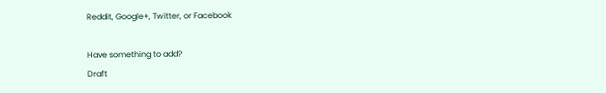Reddit, Google+, Twitter, or Facebook

Have something to add?
Draft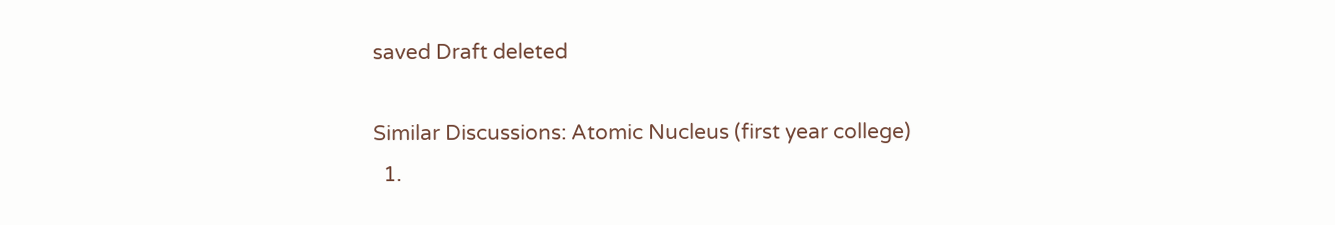saved Draft deleted

Similar Discussions: Atomic Nucleus (first year college)
  1.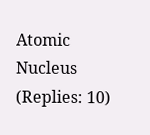Atomic Nucleus (Replies: 10)